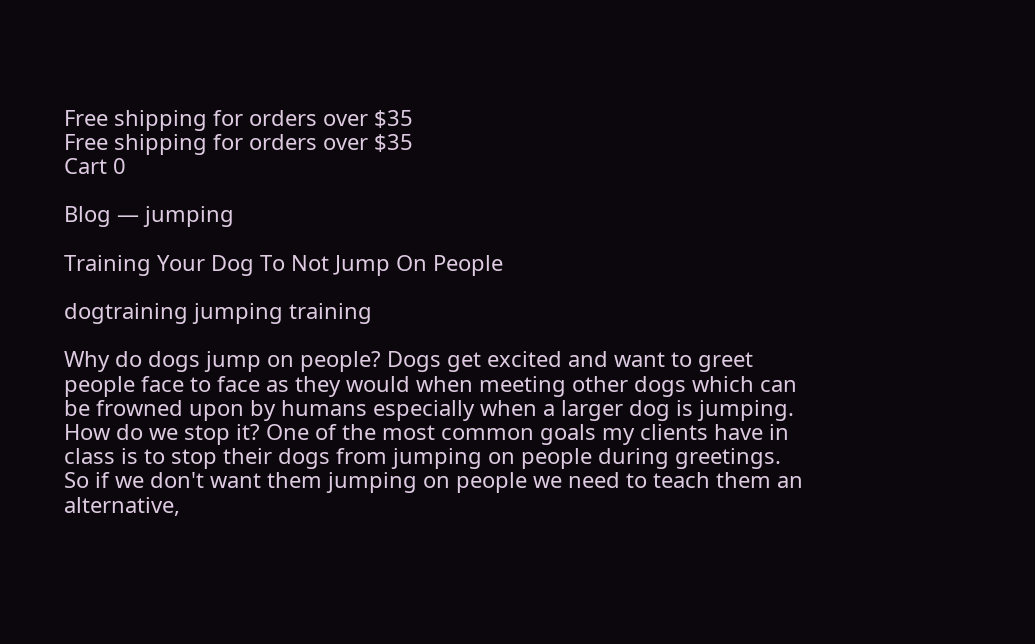Free shipping for orders over $35
Free shipping for orders over $35
Cart 0

Blog — jumping

Training Your Dog To Not Jump On People

dogtraining jumping training

Why do dogs jump on people? Dogs get excited and want to greet people face to face as they would when meeting other dogs which can be frowned upon by humans especially when a larger dog is jumping. How do we stop it? One of the most common goals my clients have in class is to stop their dogs from jumping on people during greetings. So if we don't want them jumping on people we need to teach them an alternative,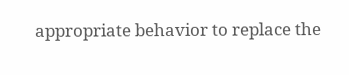appropriate behavior to replace the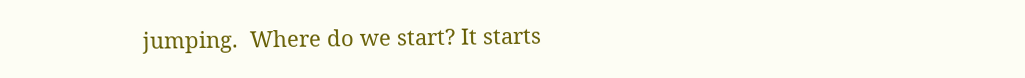jumping.  Where do we start? It starts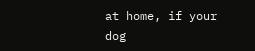at home, if your dog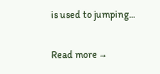is used to jumping...

Read more →